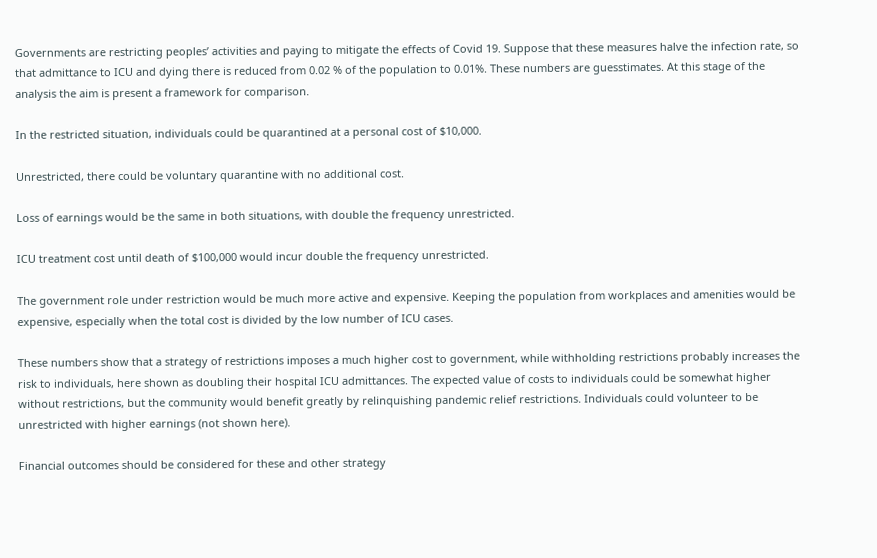Governments are restricting peoples’ activities and paying to mitigate the effects of Covid 19. Suppose that these measures halve the infection rate, so that admittance to ICU and dying there is reduced from 0.02 % of the population to 0.01%. These numbers are guesstimates. At this stage of the analysis the aim is present a framework for comparison.

In the restricted situation, individuals could be quarantined at a personal cost of $10,000.

Unrestricted, there could be voluntary quarantine with no additional cost.

Loss of earnings would be the same in both situations, with double the frequency unrestricted.

ICU treatment cost until death of $100,000 would incur double the frequency unrestricted.

The government role under restriction would be much more active and expensive. Keeping the population from workplaces and amenities would be expensive, especially when the total cost is divided by the low number of ICU cases.

These numbers show that a strategy of restrictions imposes a much higher cost to government, while withholding restrictions probably increases the risk to individuals, here shown as doubling their hospital ICU admittances. The expected value of costs to individuals could be somewhat higher without restrictions, but the community would benefit greatly by relinquishing pandemic relief restrictions. Individuals could volunteer to be unrestricted with higher earnings (not shown here).

Financial outcomes should be considered for these and other strategy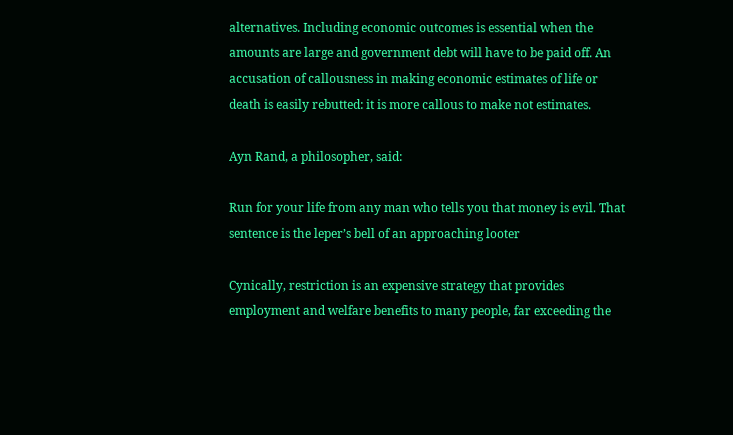alternatives. Including economic outcomes is essential when the amounts are large and government debt will have to be paid off. An accusation of callousness in making economic estimates of life or death is easily rebutted: it is more callous to make not estimates.

Ayn Rand, a philosopher, said:

Run for your life from any man who tells you that money is evil. That sentence is the leper’s bell of an approaching looter

Cynically, restriction is an expensive strategy that provides employment and welfare benefits to many people, far exceeding the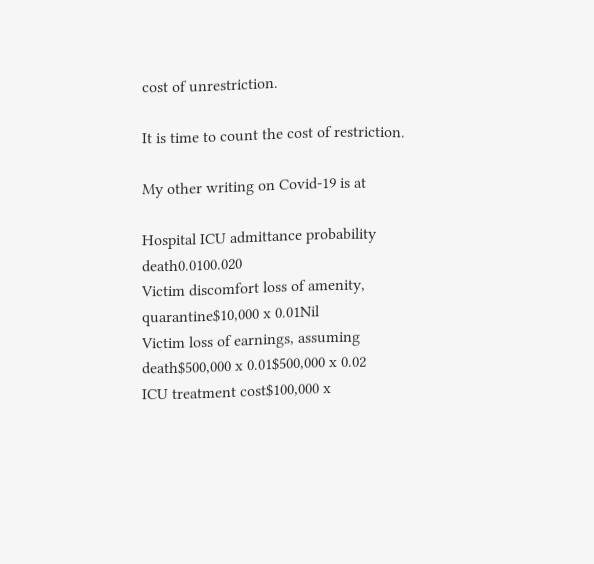cost of unrestriction.

It is time to count the cost of restriction.

My other writing on Covid-19 is at

Hospital ICU admittance probability death0.0100.020
Victim discomfort loss of amenity, quarantine$10,000 x 0.01Nil
Victim loss of earnings, assuming death$500,000 x 0.01$500,000 x 0.02
ICU treatment cost$100,000 x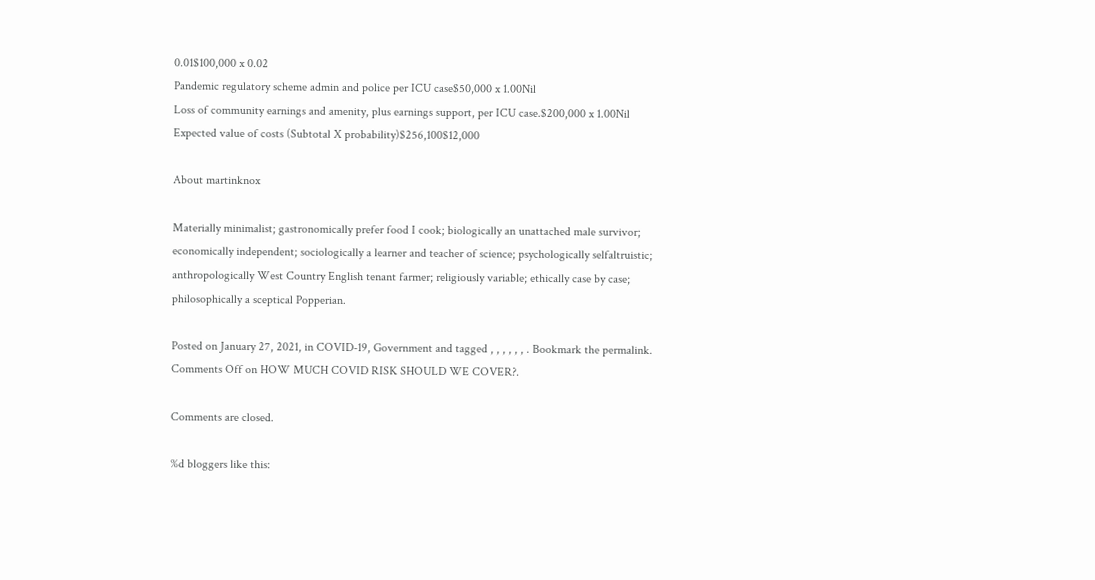0.01$100,000 x 0.02
Pandemic regulatory scheme admin and police per ICU case$50,000 x 1.00Nil
Loss of community earnings and amenity, plus earnings support, per ICU case.$200,000 x 1.00Nil
Expected value of costs (Subtotal X probability)$256,100$12,000

About martinknox

Materially minimalist; gastronomically prefer food I cook; biologically an unattached male survivor; economically independent; sociologically a learner and teacher of science; psychologically selfaltruistic; anthropologically West Country English tenant farmer; religiously variable; ethically case by case; philosophically a sceptical Popperian.

Posted on January 27, 2021, in COVID-19, Government and tagged , , , , , , . Bookmark the permalink. Comments Off on HOW MUCH COVID RISK SHOULD WE COVER?.

Comments are closed.

%d bloggers like this: